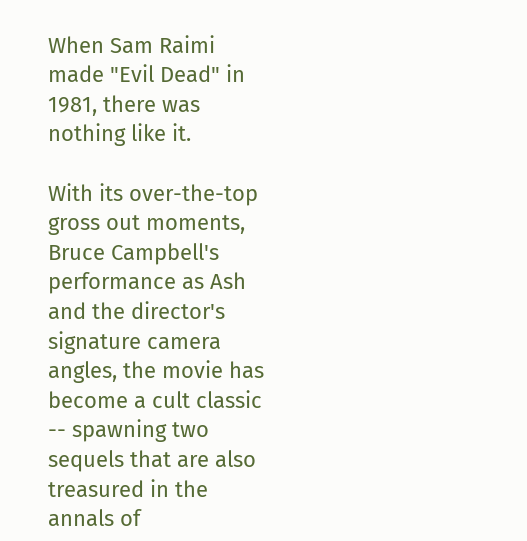When Sam Raimi made "Evil Dead" in 1981, there was nothing like it.

With its over-the-top gross out moments, Bruce Campbell's performance as Ash and the director's signature camera angles, the movie has become a cult classic -- spawning two sequels that are also treasured in the annals of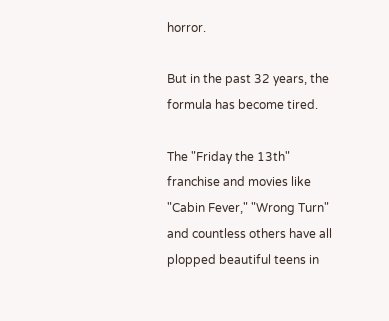horror.

But in the past 32 years, the formula has become tired.

The "Friday the 13th" franchise and movies like "Cabin Fever," "Wrong Turn" and countless others have all plopped beautiful teens in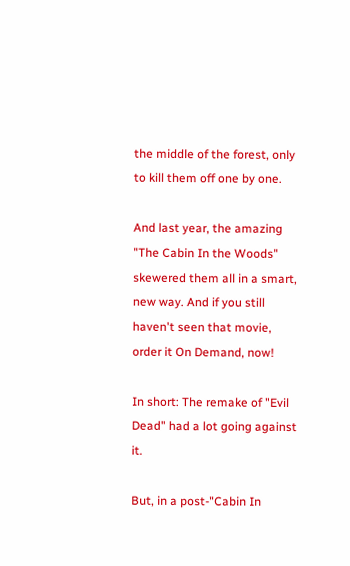the middle of the forest, only to kill them off one by one.

And last year, the amazing "The Cabin In the Woods" skewered them all in a smart, new way. And if you still haven't seen that movie, order it On Demand, now!

In short: The remake of "Evil Dead" had a lot going against it.

But, in a post-"Cabin In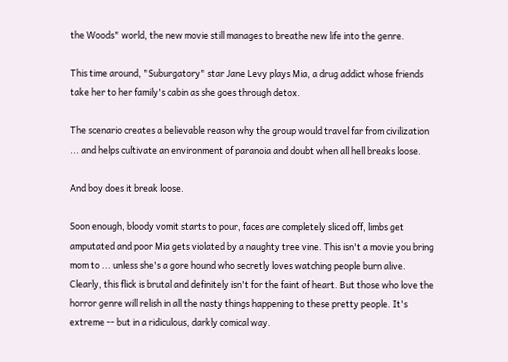the Woods" world, the new movie still manages to breathe new life into the genre.

This time around, "Suburgatory" star Jane Levy plays Mia, a drug addict whose friends take her to her family's cabin as she goes through detox.

The scenario creates a believable reason why the group would travel far from civilization ... and helps cultivate an environment of paranoia and doubt when all hell breaks loose.

And boy does it break loose.

Soon enough, bloody vomit starts to pour, faces are completely sliced off, limbs get amputated and poor Mia gets violated by a naughty tree vine. This isn't a movie you bring mom to ... unless she's a gore hound who secretly loves watching people burn alive.
Clearly, this flick is brutal and definitely isn't for the faint of heart. But those who love the horror genre will relish in all the nasty things happening to these pretty people. It's extreme -- but in a ridiculous, darkly comical way.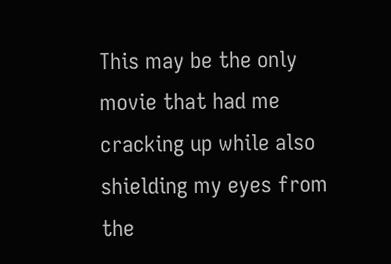This may be the only movie that had me cracking up while also shielding my eyes from the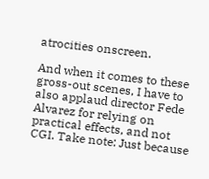atrocities onscreen.

And when it comes to these gross-out scenes, I have to also applaud director Fede Alvarez for relying on practical effects, and not CGI. Take note: Just because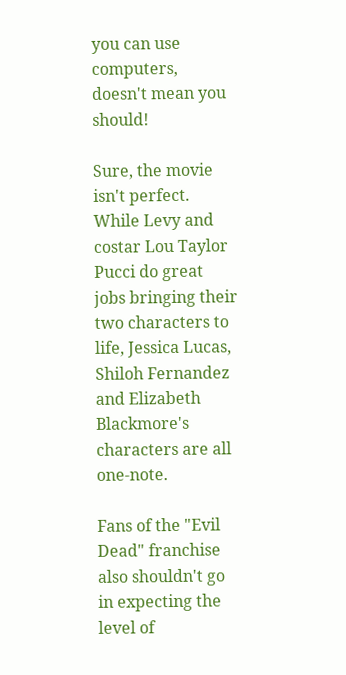you can use computers, doesn't mean you should!

Sure, the movie isn't perfect. While Levy and costar Lou Taylor Pucci do great jobs bringing their two characters to life, Jessica Lucas, Shiloh Fernandez and Elizabeth Blackmore's characters are all one-note.

Fans of the "Evil Dead" franchise also shouldn't go in expecting the level of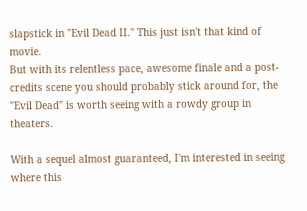slapstick in "Evil Dead II." This just isn't that kind of movie.
But with its relentless pace, awesome finale and a post-credits scene you should probably stick around for, the "Evil Dead" is worth seeing with a rowdy group in theaters.

With a sequel almost guaranteed, I'm interested in seeing where this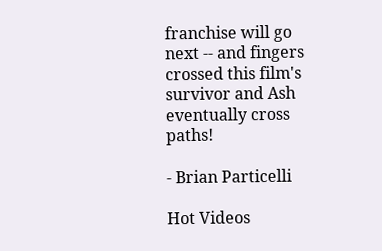franchise will go next -- and fingers crossed this film's survivor and Ash eventually cross paths!

- Brian Particelli

Hot Videos